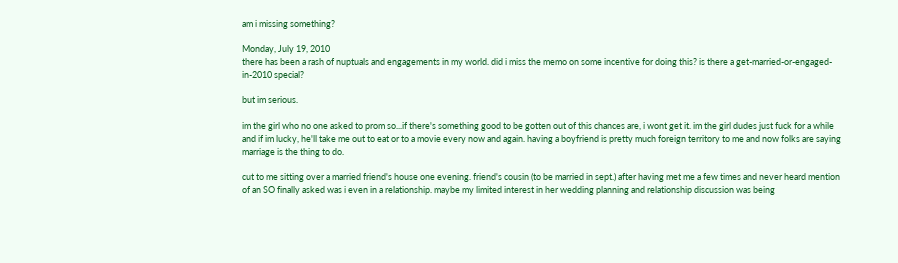am i missing something?

Monday, July 19, 2010
there has been a rash of nuptuals and engagements in my world. did i miss the memo on some incentive for doing this? is there a get-married-or-engaged-in-2010 special?

but im serious.

im the girl who no one asked to prom so...if there's something good to be gotten out of this chances are, i wont get it. im the girl dudes just fuck for a while and if im lucky, he'll take me out to eat or to a movie every now and again. having a boyfriend is pretty much foreign territory to me and now folks are saying marriage is the thing to do.

cut to me sitting over a married friend's house one evening. friend's cousin (to be married in sept.) after having met me a few times and never heard mention of an SO finally asked was i even in a relationship. maybe my limited interest in her wedding planning and relationship discussion was being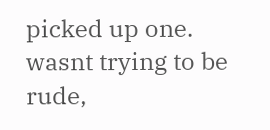picked up one. wasnt trying to be rude,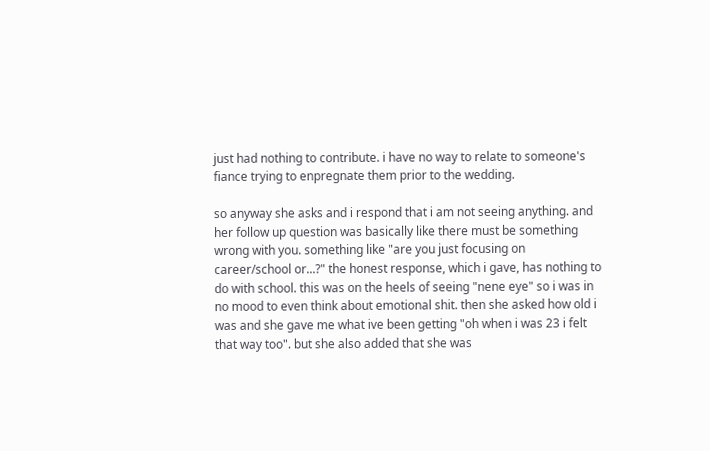just had nothing to contribute. i have no way to relate to someone's fiance trying to enpregnate them prior to the wedding.

so anyway she asks and i respond that i am not seeing anything. and her follow up question was basically like there must be something wrong with you. something like "are you just focusing on career/school or...?" the honest response, which i gave, has nothing to do with school. this was on the heels of seeing "nene eye" so i was in no mood to even think about emotional shit. then she asked how old i was and she gave me what ive been getting "oh when i was 23 i felt that way too". but she also added that she was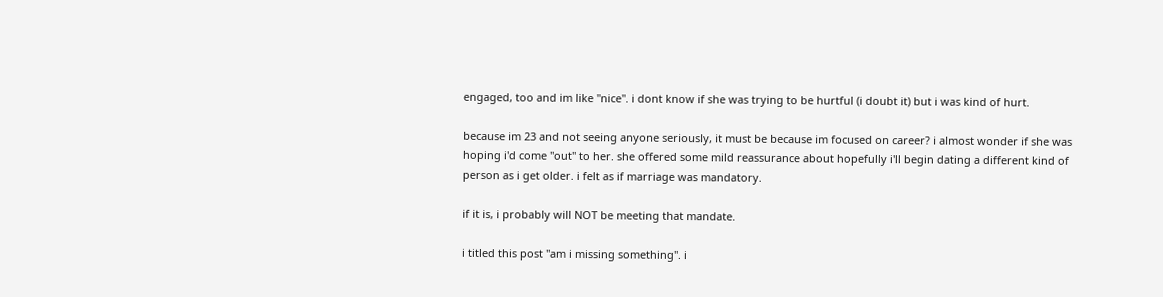engaged, too and im like "nice". i dont know if she was trying to be hurtful (i doubt it) but i was kind of hurt.

because im 23 and not seeing anyone seriously, it must be because im focused on career? i almost wonder if she was hoping i'd come "out" to her. she offered some mild reassurance about hopefully i'll begin dating a different kind of person as i get older. i felt as if marriage was mandatory.

if it is, i probably will NOT be meeting that mandate.

i titled this post "am i missing something". i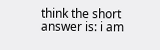think the short answer is: i am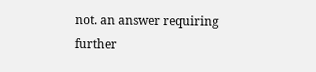not. an answer requiring further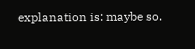explanation is: maybe so.